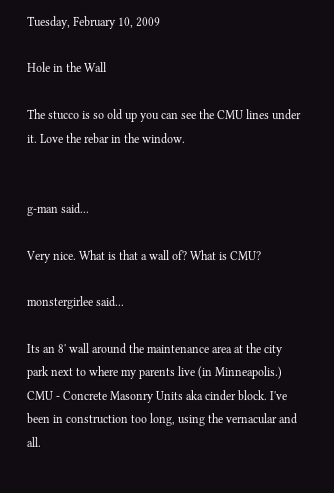Tuesday, February 10, 2009

Hole in the Wall

The stucco is so old up you can see the CMU lines under it. Love the rebar in the window.


g-man said...

Very nice. What is that a wall of? What is CMU?

monstergirlee said...

Its an 8' wall around the maintenance area at the city park next to where my parents live (in Minneapolis.)
CMU - Concrete Masonry Units aka cinder block. I've been in construction too long, using the vernacular and all.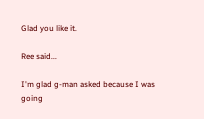Glad you like it.

Ree said...

I'm glad g-man asked because I was going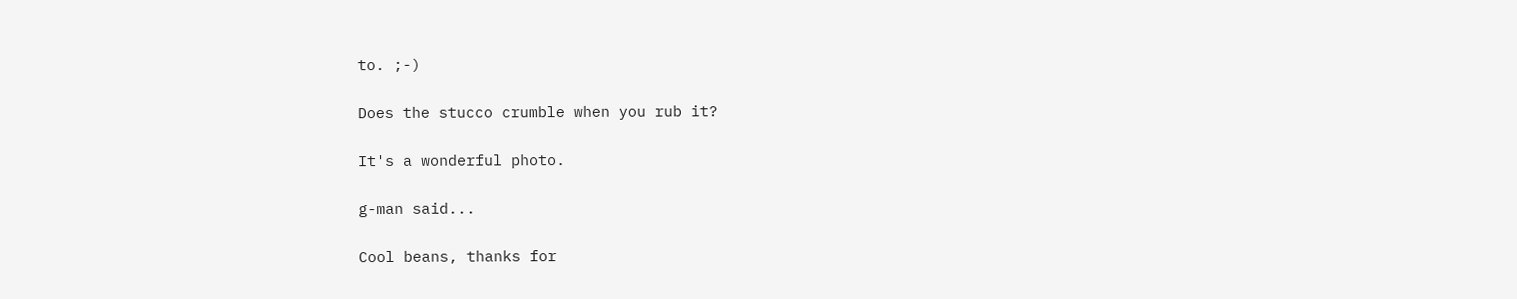to. ;-)

Does the stucco crumble when you rub it?

It's a wonderful photo.

g-man said...

Cool beans, thanks for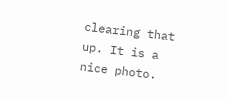clearing that up. It is a nice photo.